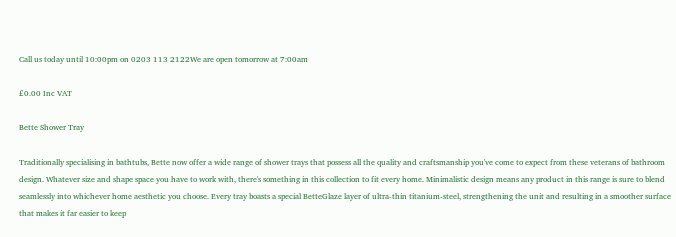Call us today until 10:00pm on 0203 113 2122We are open tomorrow at 7:00am

£0.00 Inc VAT

Bette Shower Tray

Traditionally specialising in bathtubs, Bette now offer a wide range of shower trays that possess all the quality and craftsmanship you've come to expect from these veterans of bathroom design. Whatever size and shape space you have to work with, there's something in this collection to fit every home. Minimalistic design means any product in this range is sure to blend seamlessly into whichever home aesthetic you choose. Every tray boasts a special BetteGlaze layer of ultra-thin titanium-steel, strengthening the unit and resulting in a smoother surface that makes it far easier to keep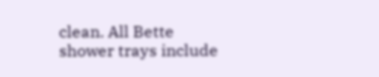clean. All Bette shower trays include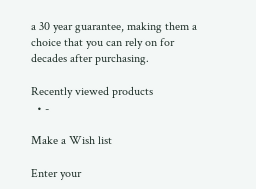a 30 year guarantee, making them a choice that you can rely on for decades after purchasing.

Recently viewed products
  • -

Make a Wish list

Enter your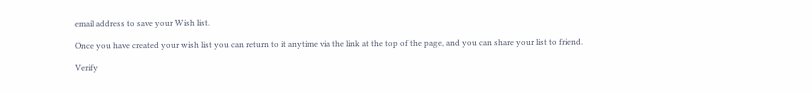email address to save your Wish list.

Once you have created your wish list you can return to it anytime via the link at the top of the page, and you can share your list to friend.

Verify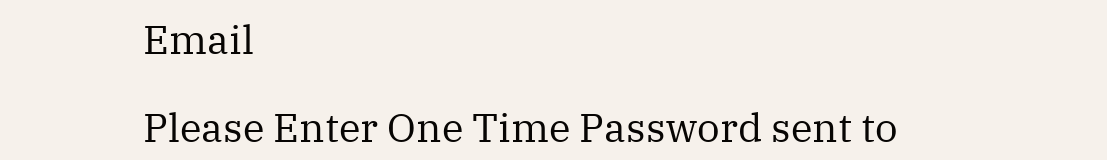Email

Please Enter One Time Password sent to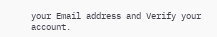your Email address and Verify your account.